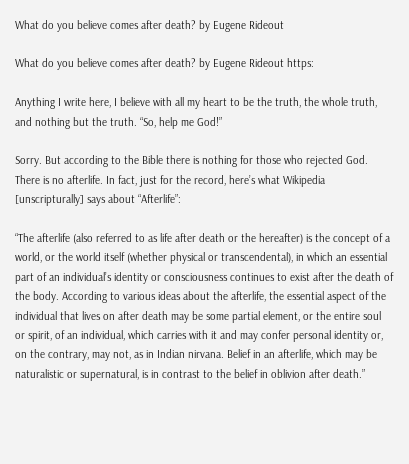What do you believe comes after death? by Eugene Rideout

What do you believe comes after death? by Eugene Rideout https:

Anything I write here, I believe with all my heart to be the truth, the whole truth, and nothing but the truth. “So, help me God!”

Sorry. But according to the Bible there is nothing for those who rejected God. There is no afterlife. In fact, just for the record, here’s what Wikipedia [unscripturally] says about “Afterlife”:

“The afterlife (also referred to as life after death or the hereafter) is the concept of a world, or the world itself (whether physical or transcendental), in which an essential part of an individual’s identity or consciousness continues to exist after the death of the body. According to various ideas about the afterlife, the essential aspect of the individual that lives on after death may be some partial element, or the entire soul or spirit, of an individual, which carries with it and may confer personal identity or, on the contrary, may not, as in Indian nirvana. Belief in an afterlife, which may be naturalistic or supernatural, is in contrast to the belief in oblivion after death.”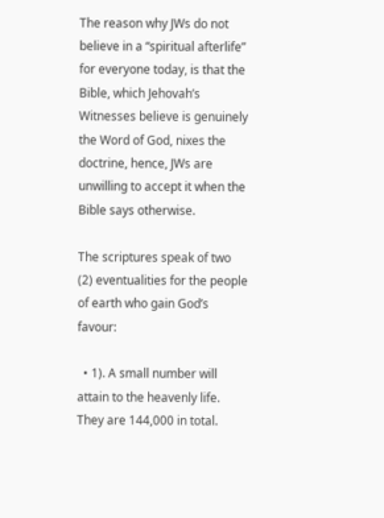The reason why JWs do not believe in a “spiritual afterlife” for everyone today, is that the Bible, which Jehovah’s Witnesses believe is genuinely the Word of God, nixes the doctrine, hence, JWs are unwilling to accept it when the Bible says otherwise.

The scriptures speak of two (2) eventualities for the people of earth who gain God’s favour:

  • 1). A small number will attain to the heavenly life. They are 144,000 in total.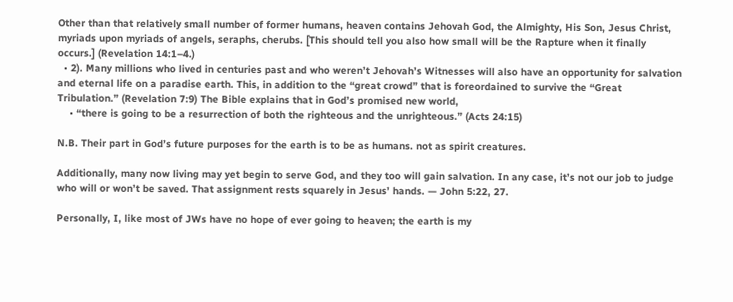Other than that relatively small number of former humans, heaven contains Jehovah God, the Almighty, His Son, Jesus Christ, myriads upon myriads of angels, seraphs, cherubs. [This should tell you also how small will be the Rapture when it finally occurs.] (Revelation 14:1–4.)
  • 2). Many millions who lived in centuries past and who weren’t Jehovah’s Witnesses will also have an opportunity for salvation and eternal life on a paradise earth. This, in addition to the “great crowd” that is foreordained to survive the “Great Tribulation.” (Revelation 7:9) The Bible explains that in God’s promised new world,
    • “there is going to be a resurrection of both the righteous and the unrighteous.” (Acts 24:15)

N.B. Their part in God’s future purposes for the earth is to be as humans. not as spirit creatures.

Additionally, many now living may yet begin to serve God, and they too will gain salvation. In any case, it’s not our job to judge who will or won’t be saved. That assignment rests squarely in Jesus’ hands. — John 5:22, 27.

Personally, I, like most of JWs have no hope of ever going to heaven; the earth is my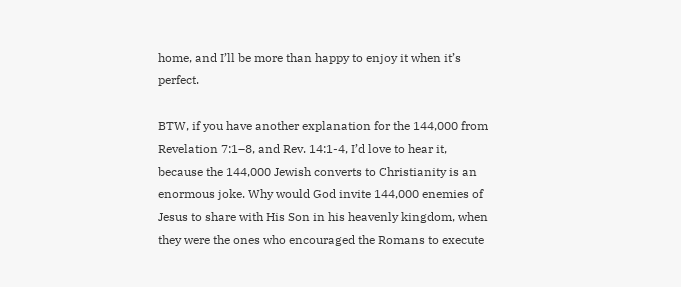home, and I’ll be more than happy to enjoy it when it’s perfect.

BTW, if you have another explanation for the 144,000 from Revelation 7:1–8, and Rev. 14:1-4, I’d love to hear it, because the 144,000 Jewish converts to Christianity is an enormous joke. Why would God invite 144,000 enemies of Jesus to share with His Son in his heavenly kingdom, when they were the ones who encouraged the Romans to execute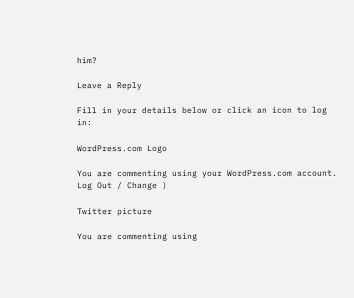him?

Leave a Reply

Fill in your details below or click an icon to log in:

WordPress.com Logo

You are commenting using your WordPress.com account. Log Out / Change )

Twitter picture

You are commenting using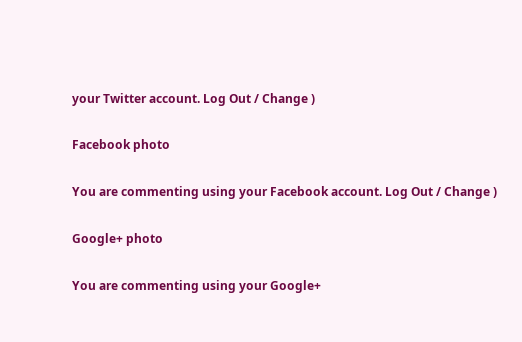your Twitter account. Log Out / Change )

Facebook photo

You are commenting using your Facebook account. Log Out / Change )

Google+ photo

You are commenting using your Google+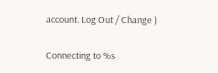account. Log Out / Change )

Connecting to %s